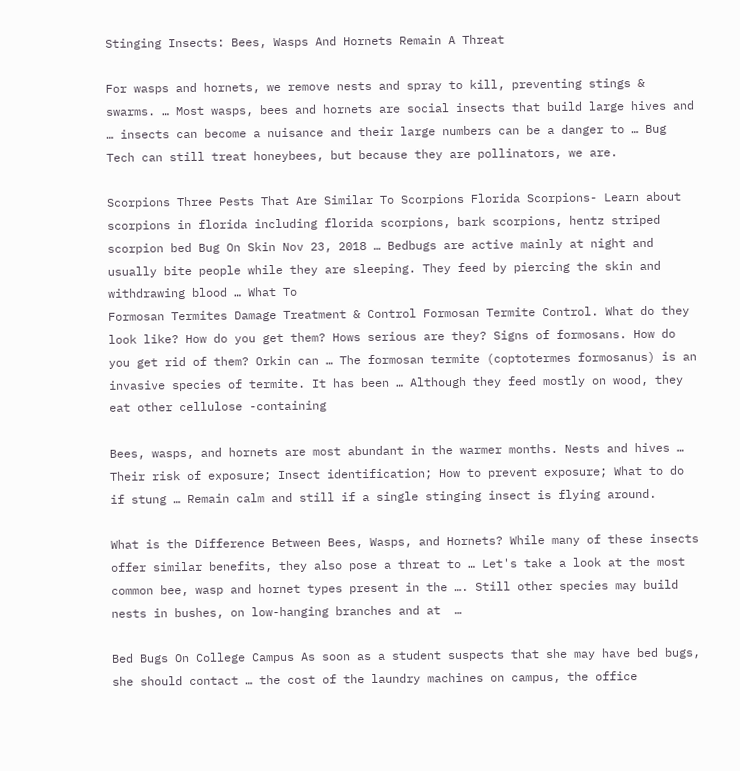Stinging Insects: Bees, Wasps And Hornets Remain A Threat

For wasps and hornets, we remove nests and spray to kill, preventing stings & swarms. … Most wasps, bees and hornets are social insects that build large hives and … insects can become a nuisance and their large numbers can be a danger to … Bug Tech can still treat honeybees, but because they are pollinators, we are.

Scorpions Three Pests That Are Similar To Scorpions Florida Scorpions- Learn about scorpions in florida including florida scorpions, bark scorpions, hentz striped scorpion bed Bug On Skin Nov 23, 2018 … Bedbugs are active mainly at night and usually bite people while they are sleeping. They feed by piercing the skin and withdrawing blood … What To
Formosan Termites Damage Treatment & Control Formosan Termite Control. What do they look like? How do you get them? Hows serious are they? Signs of formosans. How do you get rid of them? Orkin can … The formosan termite (coptotermes formosanus) is an invasive species of termite. It has been … Although they feed mostly on wood, they eat other cellulose -containing

Bees, wasps, and hornets are most abundant in the warmer months. Nests and hives … Their risk of exposure; Insect identification; How to prevent exposure; What to do if stung … Remain calm and still if a single stinging insect is flying around.

What is the Difference Between Bees, Wasps, and Hornets? While many of these insects offer similar benefits, they also pose a threat to … Let's take a look at the most common bee, wasp and hornet types present in the …. Still other species may build nests in bushes, on low-hanging branches and at  …

Bed Bugs On College Campus As soon as a student suspects that she may have bed bugs, she should contact … the cost of the laundry machines on campus, the office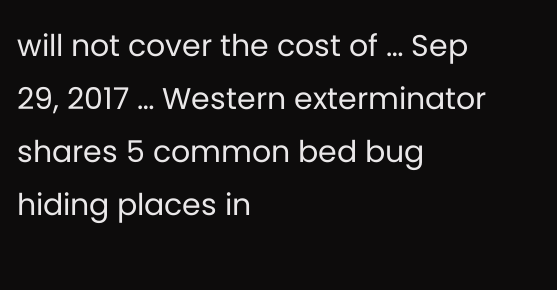will not cover the cost of … Sep 29, 2017 … Western exterminator shares 5 common bed bug hiding places in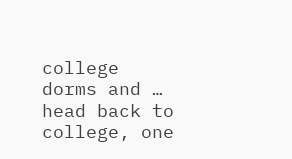college dorms and … head back to college, one